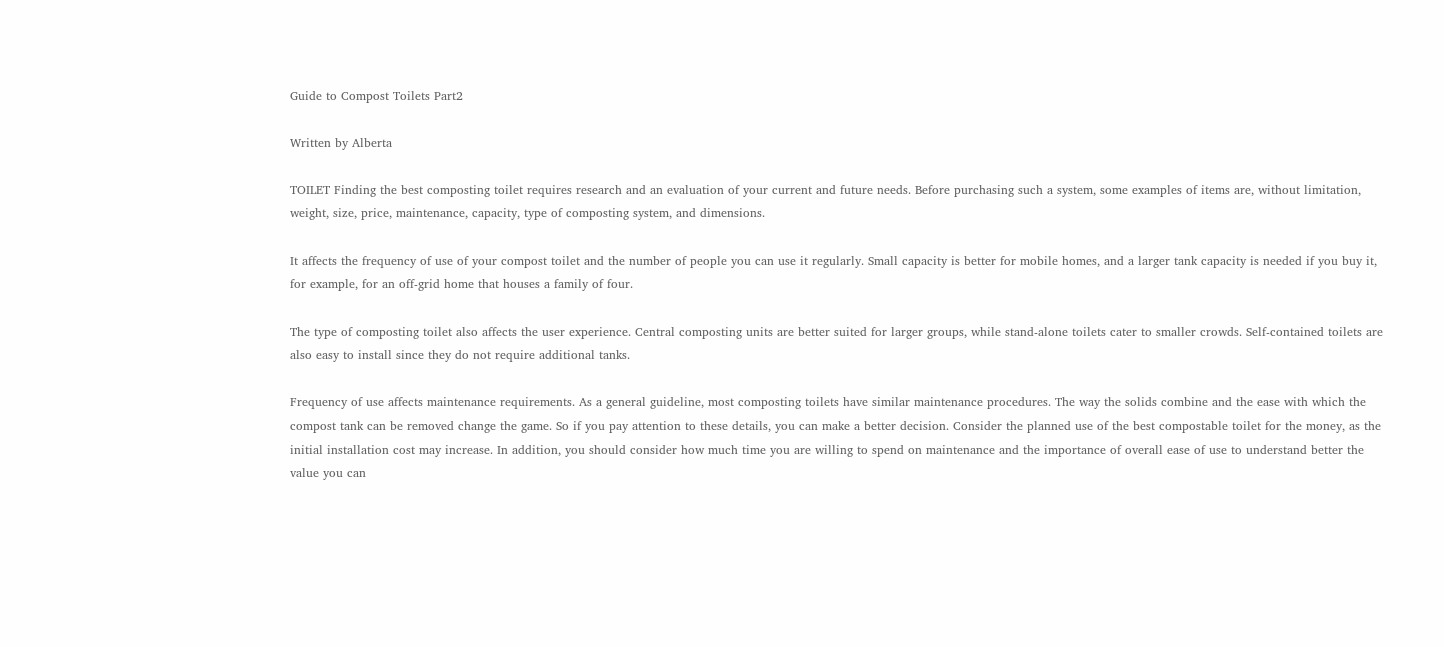Guide to Compost Toilets Part2

Written by Alberta

TOILET Finding the best composting toilet requires research and an evaluation of your current and future needs. Before purchasing such a system, some examples of items are, without limitation, weight, size, price, maintenance, capacity, type of composting system, and dimensions.

It affects the frequency of use of your compost toilet and the number of people you can use it regularly. Small capacity is better for mobile homes, and a larger tank capacity is needed if you buy it, for example, for an off-grid home that houses a family of four.

The type of composting toilet also affects the user experience. Central composting units are better suited for larger groups, while stand-alone toilets cater to smaller crowds. Self-contained toilets are also easy to install since they do not require additional tanks.

Frequency of use affects maintenance requirements. As a general guideline, most composting toilets have similar maintenance procedures. The way the solids combine and the ease with which the compost tank can be removed change the game. So if you pay attention to these details, you can make a better decision. Consider the planned use of the best compostable toilet for the money, as the initial installation cost may increase. In addition, you should consider how much time you are willing to spend on maintenance and the importance of overall ease of use to understand better the value you can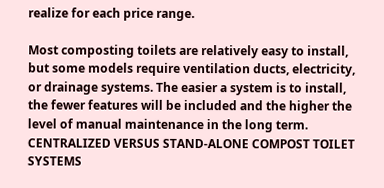realize for each price range.

Most composting toilets are relatively easy to install, but some models require ventilation ducts, electricity, or drainage systems. The easier a system is to install, the fewer features will be included and the higher the level of manual maintenance in the long term. CENTRALIZED VERSUS STAND-ALONE COMPOST TOILET SYSTEMS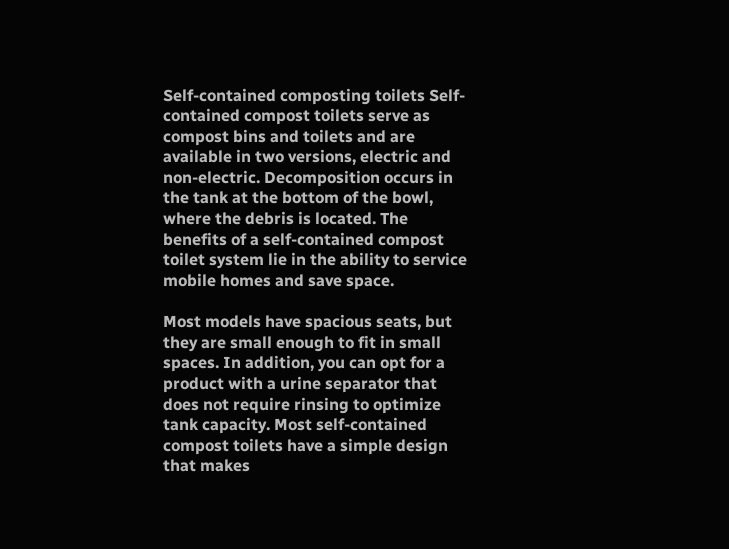Self-contained composting toilets Self-contained compost toilets serve as compost bins and toilets and are available in two versions, electric and non-electric. Decomposition occurs in the tank at the bottom of the bowl, where the debris is located. The benefits of a self-contained compost toilet system lie in the ability to service mobile homes and save space.

Most models have spacious seats, but they are small enough to fit in small spaces. In addition, you can opt for a product with a urine separator that does not require rinsing to optimize tank capacity. Most self-contained compost toilets have a simple design that makes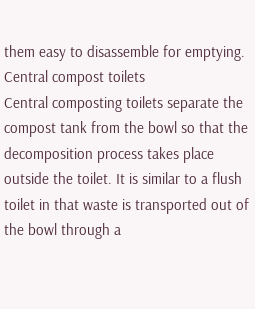them easy to disassemble for emptying. Central compost toilets
Central composting toilets separate the compost tank from the bowl so that the decomposition process takes place outside the toilet. It is similar to a flush toilet in that waste is transported out of the bowl through a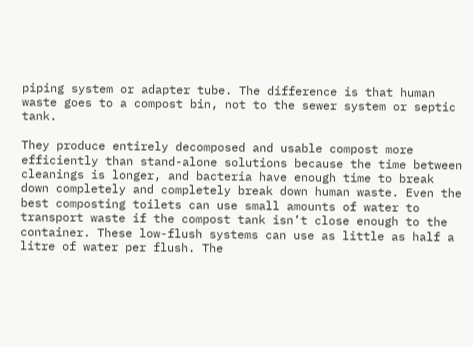piping system or adapter tube. The difference is that human waste goes to a compost bin, not to the sewer system or septic tank.

They produce entirely decomposed and usable compost more efficiently than stand-alone solutions because the time between cleanings is longer, and bacteria have enough time to break down completely and completely break down human waste. Even the best composting toilets can use small amounts of water to transport waste if the compost tank isn’t close enough to the container. These low-flush systems can use as little as half a litre of water per flush. The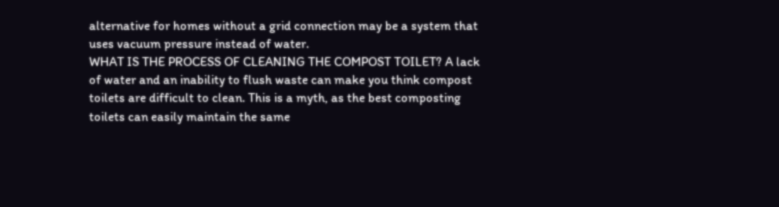alternative for homes without a grid connection may be a system that uses vacuum pressure instead of water.
WHAT IS THE PROCESS OF CLEANING THE COMPOST TOILET? A lack of water and an inability to flush waste can make you think compost toilets are difficult to clean. This is a myth, as the best composting toilets can easily maintain the same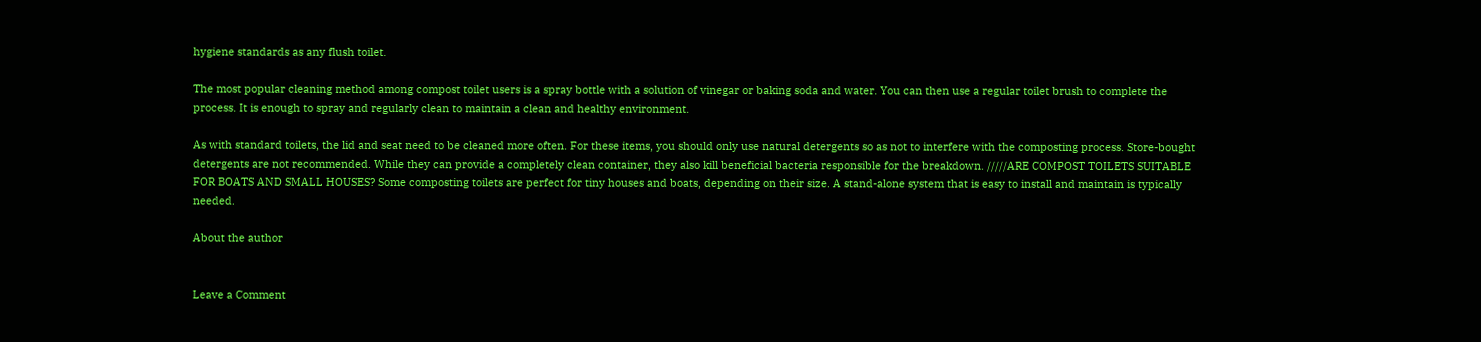hygiene standards as any flush toilet.

The most popular cleaning method among compost toilet users is a spray bottle with a solution of vinegar or baking soda and water. You can then use a regular toilet brush to complete the process. It is enough to spray and regularly clean to maintain a clean and healthy environment.

As with standard toilets, the lid and seat need to be cleaned more often. For these items, you should only use natural detergents so as not to interfere with the composting process. Store-bought detergents are not recommended. While they can provide a completely clean container, they also kill beneficial bacteria responsible for the breakdown. /////ARE COMPOST TOILETS SUITABLE FOR BOATS AND SMALL HOUSES? Some composting toilets are perfect for tiny houses and boats, depending on their size. A stand-alone system that is easy to install and maintain is typically needed.

About the author


Leave a Comment